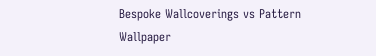Bespoke Wallcoverings vs Pattern Wallpaper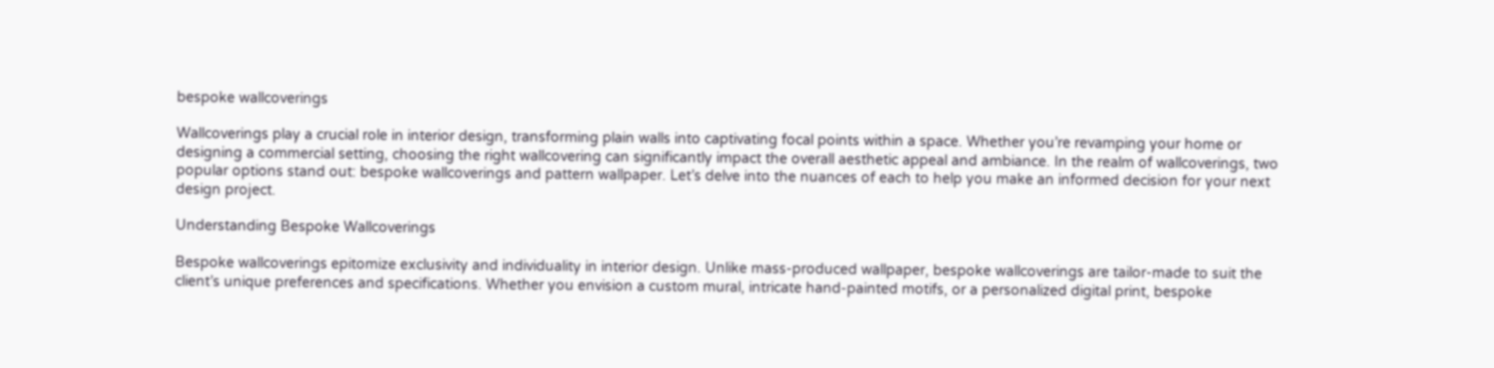bespoke wallcoverings

Wallcoverings play a crucial role in interior design, transforming plain walls into captivating focal points within a space. Whether you’re revamping your home or designing a commercial setting, choosing the right wallcovering can significantly impact the overall aesthetic appeal and ambiance. In the realm of wallcoverings, two popular options stand out: bespoke wallcoverings and pattern wallpaper. Let’s delve into the nuances of each to help you make an informed decision for your next design project.

Understanding Bespoke Wallcoverings

Bespoke wallcoverings epitomize exclusivity and individuality in interior design. Unlike mass-produced wallpaper, bespoke wallcoverings are tailor-made to suit the client’s unique preferences and specifications. Whether you envision a custom mural, intricate hand-painted motifs, or a personalized digital print, bespoke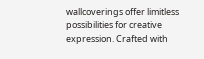wallcoverings offer limitless possibilities for creative expression. Crafted with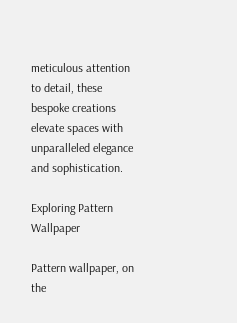meticulous attention to detail, these bespoke creations elevate spaces with unparalleled elegance and sophistication.

Exploring Pattern Wallpaper

Pattern wallpaper, on the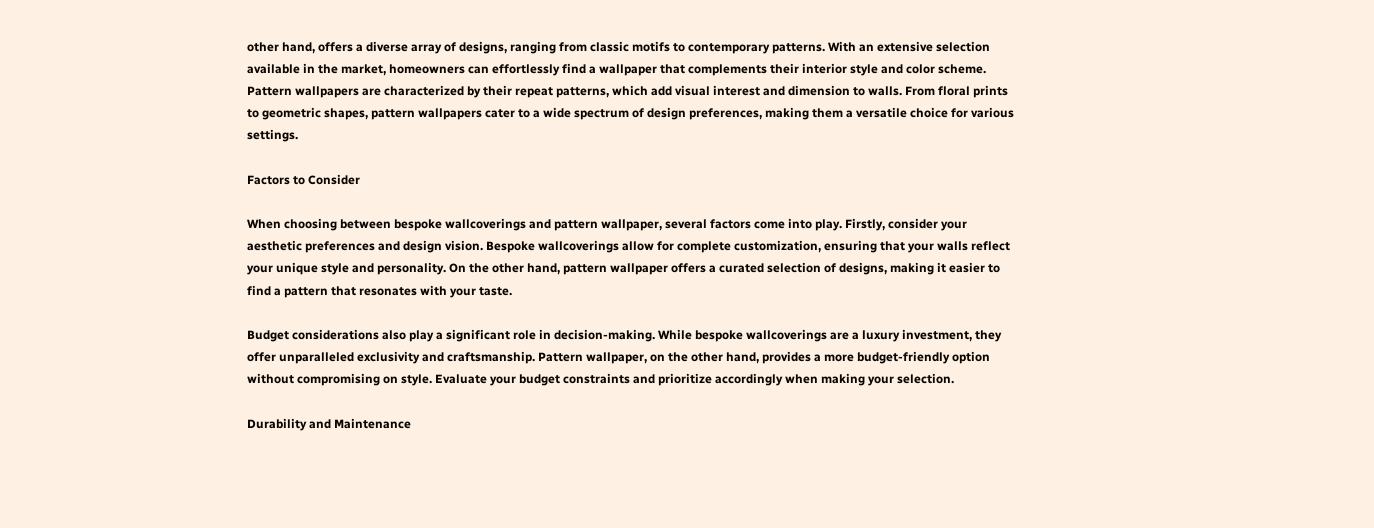other hand, offers a diverse array of designs, ranging from classic motifs to contemporary patterns. With an extensive selection available in the market, homeowners can effortlessly find a wallpaper that complements their interior style and color scheme. Pattern wallpapers are characterized by their repeat patterns, which add visual interest and dimension to walls. From floral prints to geometric shapes, pattern wallpapers cater to a wide spectrum of design preferences, making them a versatile choice for various settings.

Factors to Consider

When choosing between bespoke wallcoverings and pattern wallpaper, several factors come into play. Firstly, consider your aesthetic preferences and design vision. Bespoke wallcoverings allow for complete customization, ensuring that your walls reflect your unique style and personality. On the other hand, pattern wallpaper offers a curated selection of designs, making it easier to find a pattern that resonates with your taste.

Budget considerations also play a significant role in decision-making. While bespoke wallcoverings are a luxury investment, they offer unparalleled exclusivity and craftsmanship. Pattern wallpaper, on the other hand, provides a more budget-friendly option without compromising on style. Evaluate your budget constraints and prioritize accordingly when making your selection.

Durability and Maintenance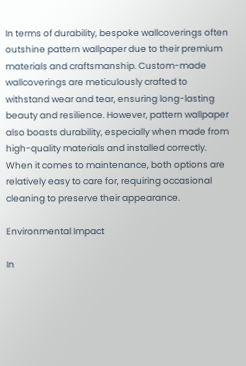In terms of durability, bespoke wallcoverings often outshine pattern wallpaper due to their premium materials and craftsmanship. Custom-made wallcoverings are meticulously crafted to withstand wear and tear, ensuring long-lasting beauty and resilience. However, pattern wallpaper also boasts durability, especially when made from high-quality materials and installed correctly. When it comes to maintenance, both options are relatively easy to care for, requiring occasional cleaning to preserve their appearance.

Environmental Impact

In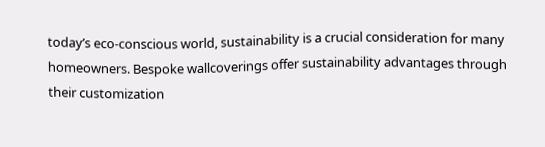today’s eco-conscious world, sustainability is a crucial consideration for many homeowners. Bespoke wallcoverings offer sustainability advantages through their customization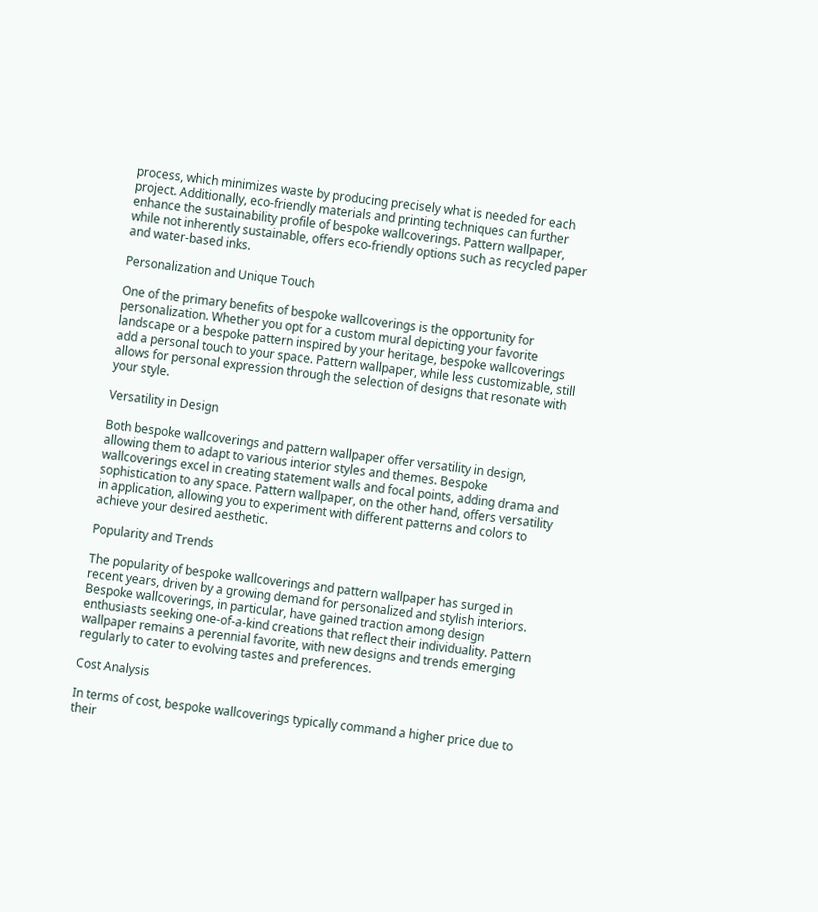process, which minimizes waste by producing precisely what is needed for each project. Additionally, eco-friendly materials and printing techniques can further enhance the sustainability profile of bespoke wallcoverings. Pattern wallpaper, while not inherently sustainable, offers eco-friendly options such as recycled paper and water-based inks.

Personalization and Unique Touch

One of the primary benefits of bespoke wallcoverings is the opportunity for personalization. Whether you opt for a custom mural depicting your favorite landscape or a bespoke pattern inspired by your heritage, bespoke wallcoverings add a personal touch to your space. Pattern wallpaper, while less customizable, still allows for personal expression through the selection of designs that resonate with your style.

Versatility in Design

Both bespoke wallcoverings and pattern wallpaper offer versatility in design, allowing them to adapt to various interior styles and themes. Bespoke wallcoverings excel in creating statement walls and focal points, adding drama and sophistication to any space. Pattern wallpaper, on the other hand, offers versatility in application, allowing you to experiment with different patterns and colors to achieve your desired aesthetic.

Popularity and Trends

The popularity of bespoke wallcoverings and pattern wallpaper has surged in recent years, driven by a growing demand for personalized and stylish interiors. Bespoke wallcoverings, in particular, have gained traction among design enthusiasts seeking one-of-a-kind creations that reflect their individuality. Pattern wallpaper remains a perennial favorite, with new designs and trends emerging regularly to cater to evolving tastes and preferences.

Cost Analysis

In terms of cost, bespoke wallcoverings typically command a higher price due to their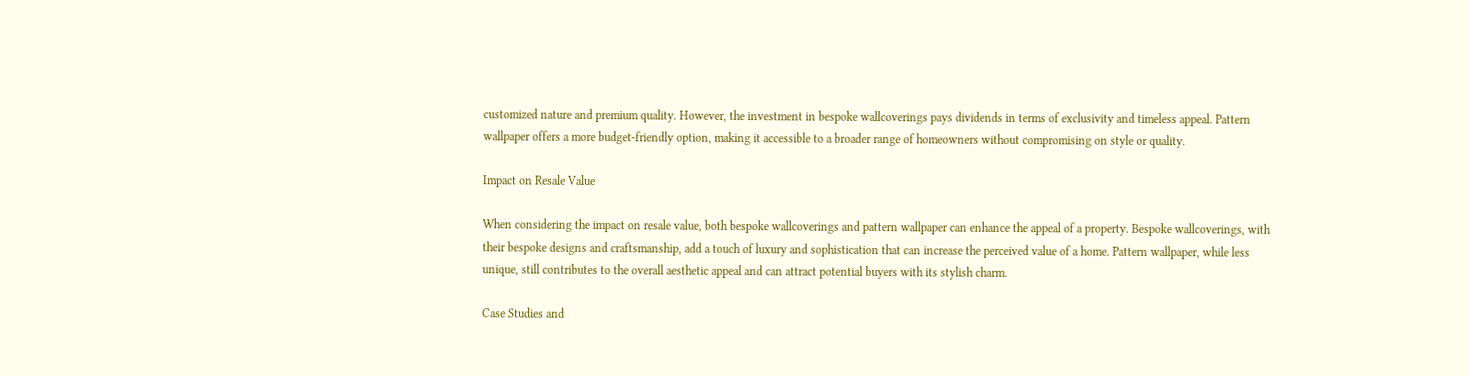customized nature and premium quality. However, the investment in bespoke wallcoverings pays dividends in terms of exclusivity and timeless appeal. Pattern wallpaper offers a more budget-friendly option, making it accessible to a broader range of homeowners without compromising on style or quality.

Impact on Resale Value

When considering the impact on resale value, both bespoke wallcoverings and pattern wallpaper can enhance the appeal of a property. Bespoke wallcoverings, with their bespoke designs and craftsmanship, add a touch of luxury and sophistication that can increase the perceived value of a home. Pattern wallpaper, while less unique, still contributes to the overall aesthetic appeal and can attract potential buyers with its stylish charm.

Case Studies and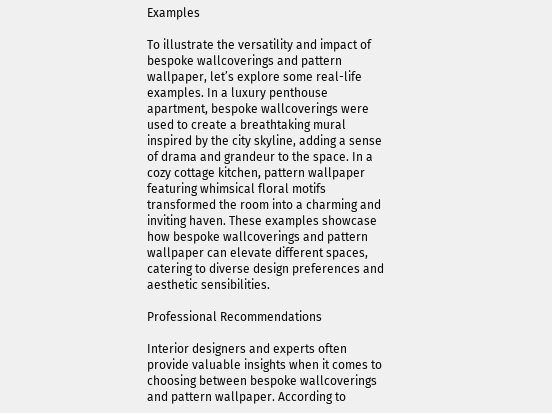Examples

To illustrate the versatility and impact of bespoke wallcoverings and pattern wallpaper, let’s explore some real-life examples. In a luxury penthouse apartment, bespoke wallcoverings were used to create a breathtaking mural inspired by the city skyline, adding a sense of drama and grandeur to the space. In a cozy cottage kitchen, pattern wallpaper featuring whimsical floral motifs transformed the room into a charming and inviting haven. These examples showcase how bespoke wallcoverings and pattern wallpaper can elevate different spaces, catering to diverse design preferences and aesthetic sensibilities.

Professional Recommendations

Interior designers and experts often provide valuable insights when it comes to choosing between bespoke wallcoverings and pattern wallpaper. According to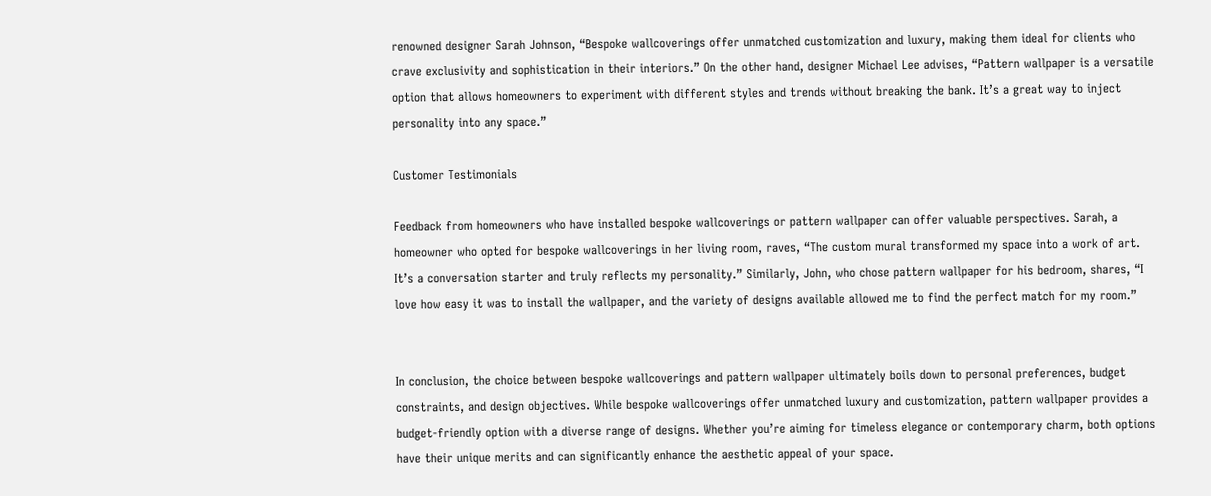renowned designer Sarah Johnson, “Bespoke wallcoverings offer unmatched customization and luxury, making them ideal for clients who crave exclusivity and sophistication in their interiors.” On the other hand, designer Michael Lee advises, “Pattern wallpaper is a versatile option that allows homeowners to experiment with different styles and trends without breaking the bank. It’s a great way to inject personality into any space.”

Customer Testimonials

Feedback from homeowners who have installed bespoke wallcoverings or pattern wallpaper can offer valuable perspectives. Sarah, a homeowner who opted for bespoke wallcoverings in her living room, raves, “The custom mural transformed my space into a work of art. It’s a conversation starter and truly reflects my personality.” Similarly, John, who chose pattern wallpaper for his bedroom, shares, “I love how easy it was to install the wallpaper, and the variety of designs available allowed me to find the perfect match for my room.”


In conclusion, the choice between bespoke wallcoverings and pattern wallpaper ultimately boils down to personal preferences, budget constraints, and design objectives. While bespoke wallcoverings offer unmatched luxury and customization, pattern wallpaper provides a budget-friendly option with a diverse range of designs. Whether you’re aiming for timeless elegance or contemporary charm, both options have their unique merits and can significantly enhance the aesthetic appeal of your space.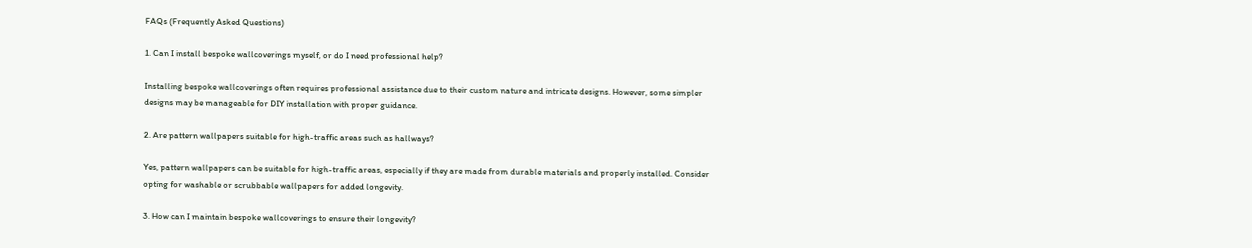FAQs (Frequently Asked Questions)

1. Can I install bespoke wallcoverings myself, or do I need professional help?

Installing bespoke wallcoverings often requires professional assistance due to their custom nature and intricate designs. However, some simpler designs may be manageable for DIY installation with proper guidance.

2. Are pattern wallpapers suitable for high-traffic areas such as hallways?

Yes, pattern wallpapers can be suitable for high-traffic areas, especially if they are made from durable materials and properly installed. Consider opting for washable or scrubbable wallpapers for added longevity.

3. How can I maintain bespoke wallcoverings to ensure their longevity?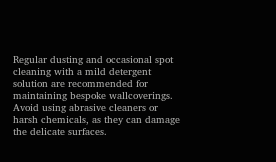Regular dusting and occasional spot cleaning with a mild detergent solution are recommended for maintaining bespoke wallcoverings. Avoid using abrasive cleaners or harsh chemicals, as they can damage the delicate surfaces.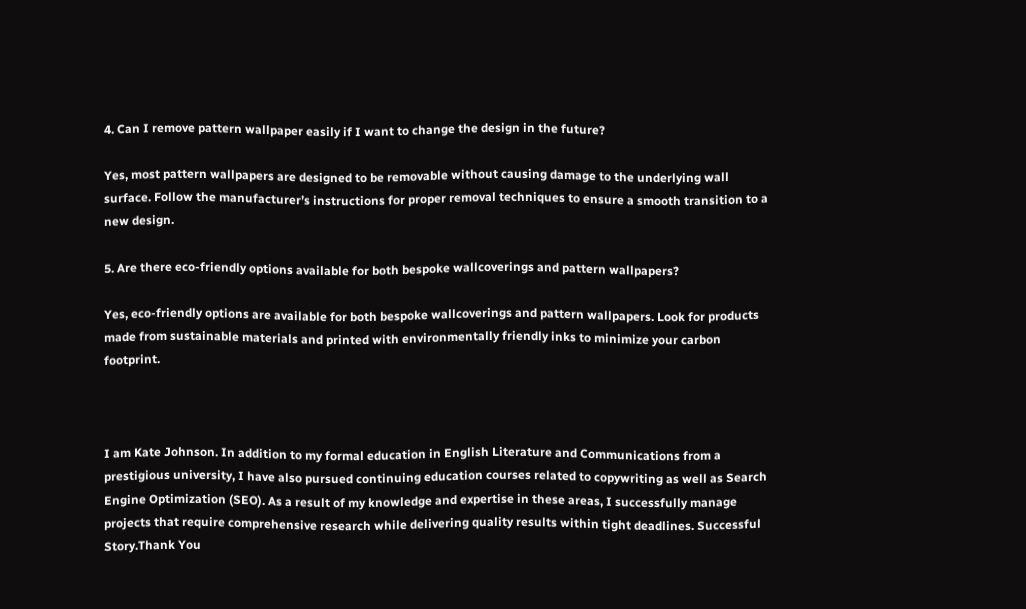4. Can I remove pattern wallpaper easily if I want to change the design in the future?

Yes, most pattern wallpapers are designed to be removable without causing damage to the underlying wall surface. Follow the manufacturer’s instructions for proper removal techniques to ensure a smooth transition to a new design.

5. Are there eco-friendly options available for both bespoke wallcoverings and pattern wallpapers?

Yes, eco-friendly options are available for both bespoke wallcoverings and pattern wallpapers. Look for products made from sustainable materials and printed with environmentally friendly inks to minimize your carbon footprint.



I am Kate Johnson. In addition to my formal education in English Literature and Communications from a prestigious university, I have also pursued continuing education courses related to copywriting as well as Search Engine Optimization (SEO). As a result of my knowledge and expertise in these areas, I successfully manage projects that require comprehensive research while delivering quality results within tight deadlines. Successful Story.Thank You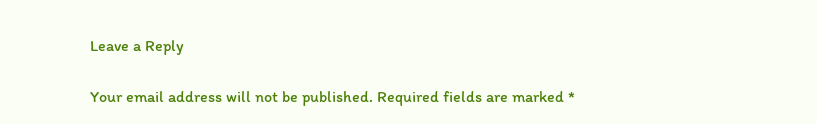Leave a Reply

Your email address will not be published. Required fields are marked *